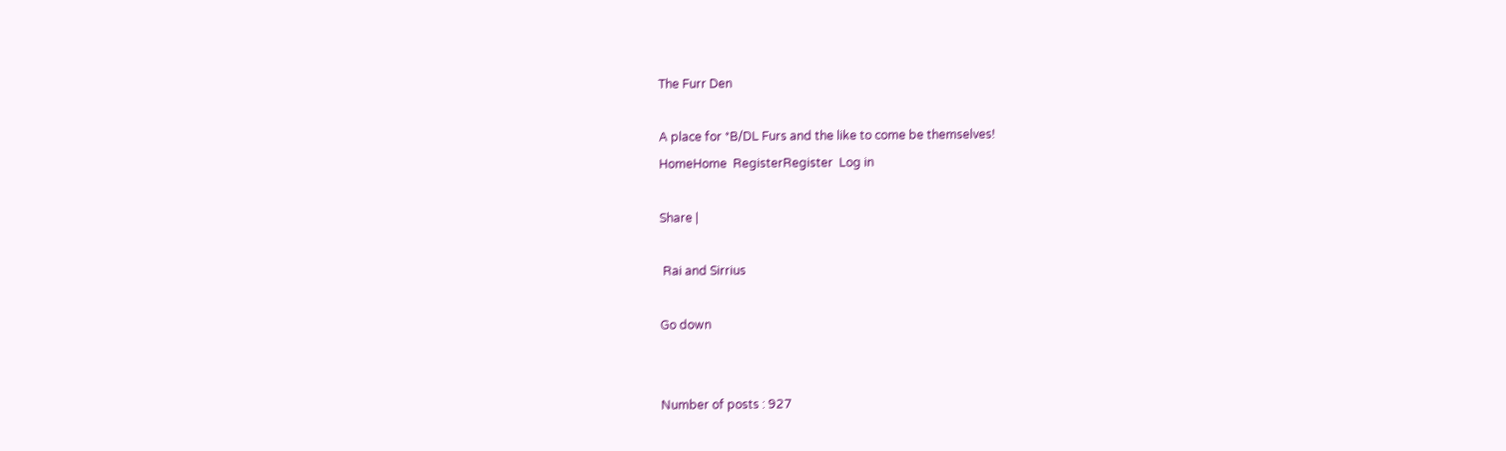The Furr Den

A place for *B/DL Furs and the like to come be themselves!
HomeHome  RegisterRegister  Log in

Share |

 Rai and Sirrius

Go down


Number of posts : 927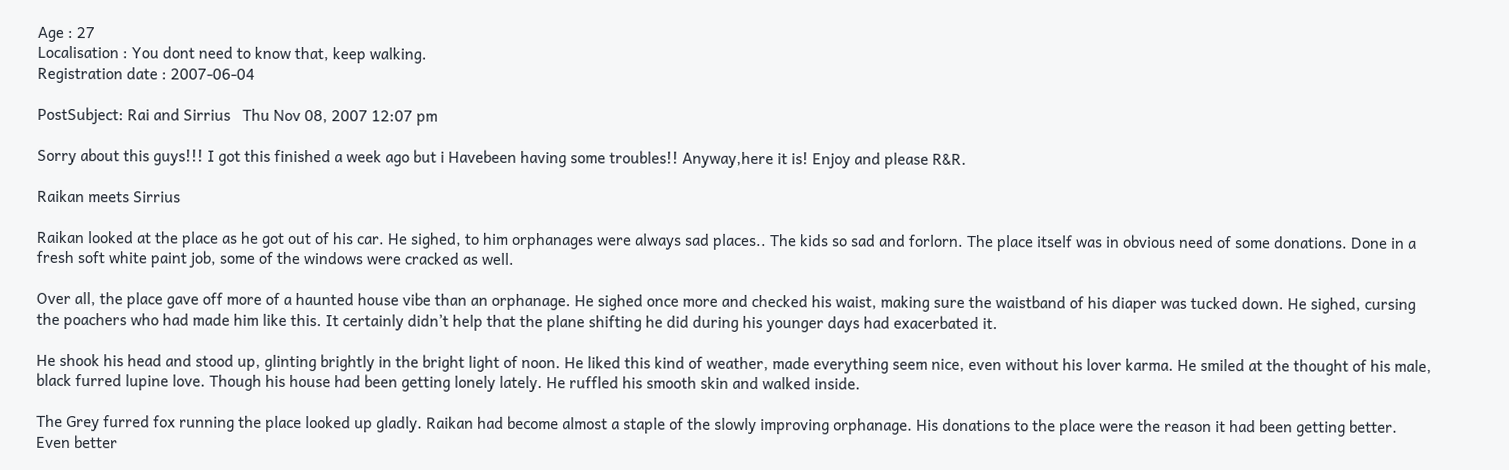Age : 27
Localisation : You dont need to know that, keep walking.
Registration date : 2007-06-04

PostSubject: Rai and Sirrius   Thu Nov 08, 2007 12:07 pm

Sorry about this guys!!! I got this finished a week ago but i Havebeen having some troubles!! Anyway,here it is! Enjoy and please R&R.

Raikan meets Sirrius

Raikan looked at the place as he got out of his car. He sighed, to him orphanages were always sad places.. The kids so sad and forlorn. The place itself was in obvious need of some donations. Done in a fresh soft white paint job, some of the windows were cracked as well.

Over all, the place gave off more of a haunted house vibe than an orphanage. He sighed once more and checked his waist, making sure the waistband of his diaper was tucked down. He sighed, cursing the poachers who had made him like this. It certainly didn’t help that the plane shifting he did during his younger days had exacerbated it.

He shook his head and stood up, glinting brightly in the bright light of noon. He liked this kind of weather, made everything seem nice, even without his lover karma. He smiled at the thought of his male, black furred lupine love. Though his house had been getting lonely lately. He ruffled his smooth skin and walked inside.

The Grey furred fox running the place looked up gladly. Raikan had become almost a staple of the slowly improving orphanage. His donations to the place were the reason it had been getting better. Even better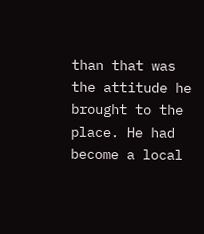than that was the attitude he brought to the place. He had become a local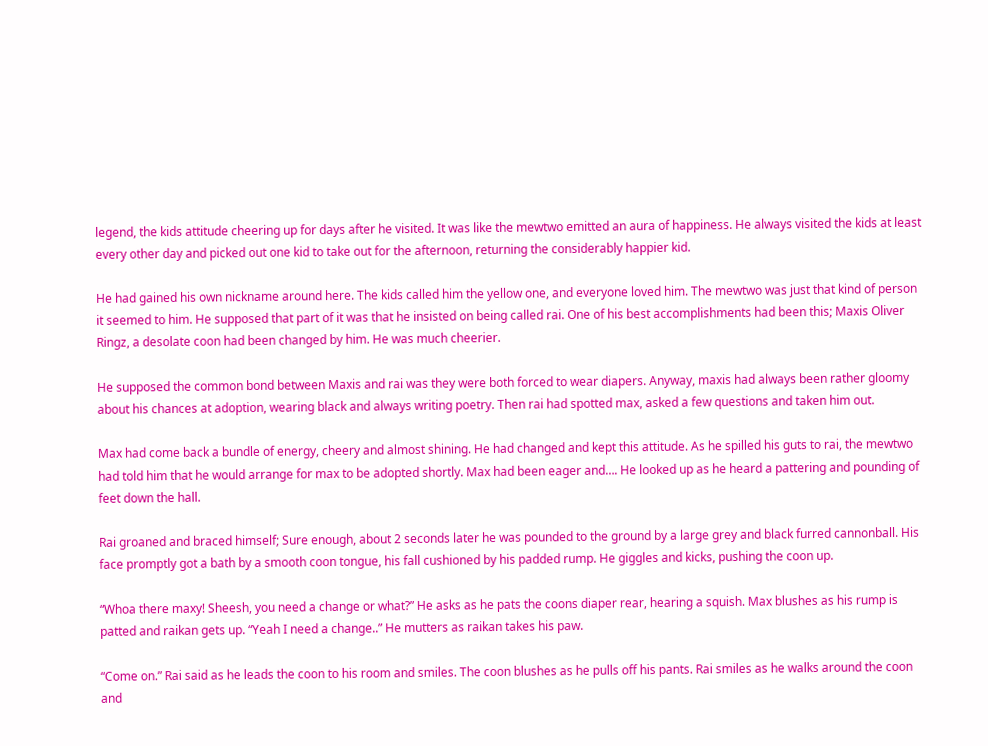legend, the kids attitude cheering up for days after he visited. It was like the mewtwo emitted an aura of happiness. He always visited the kids at least every other day and picked out one kid to take out for the afternoon, returning the considerably happier kid.

He had gained his own nickname around here. The kids called him the yellow one, and everyone loved him. The mewtwo was just that kind of person it seemed to him. He supposed that part of it was that he insisted on being called rai. One of his best accomplishments had been this; Maxis Oliver Ringz, a desolate coon had been changed by him. He was much cheerier.

He supposed the common bond between Maxis and rai was they were both forced to wear diapers. Anyway, maxis had always been rather gloomy about his chances at adoption, wearing black and always writing poetry. Then rai had spotted max, asked a few questions and taken him out.

Max had come back a bundle of energy, cheery and almost shining. He had changed and kept this attitude. As he spilled his guts to rai, the mewtwo had told him that he would arrange for max to be adopted shortly. Max had been eager and…. He looked up as he heard a pattering and pounding of feet down the hall.

Rai groaned and braced himself; Sure enough, about 2 seconds later he was pounded to the ground by a large grey and black furred cannonball. His face promptly got a bath by a smooth coon tongue, his fall cushioned by his padded rump. He giggles and kicks, pushing the coon up.

“Whoa there maxy! Sheesh, you need a change or what?” He asks as he pats the coons diaper rear, hearing a squish. Max blushes as his rump is patted and raikan gets up. “Yeah I need a change..” He mutters as raikan takes his paw.

“Come on.” Rai said as he leads the coon to his room and smiles. The coon blushes as he pulls off his pants. Rai smiles as he walks around the coon and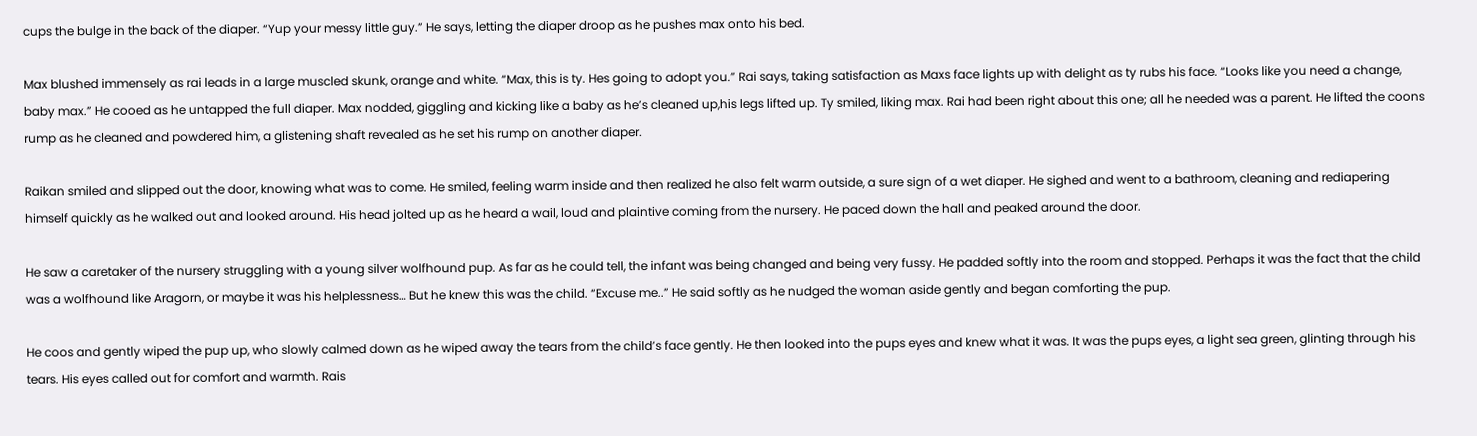cups the bulge in the back of the diaper. “Yup your messy little guy.” He says, letting the diaper droop as he pushes max onto his bed.

Max blushed immensely as rai leads in a large muscled skunk, orange and white. “Max, this is ty. Hes going to adopt you.” Rai says, taking satisfaction as Maxs face lights up with delight as ty rubs his face. “Looks like you need a change, baby max.” He cooed as he untapped the full diaper. Max nodded, giggling and kicking like a baby as he’s cleaned up,his legs lifted up. Ty smiled, liking max. Rai had been right about this one; all he needed was a parent. He lifted the coons rump as he cleaned and powdered him, a glistening shaft revealed as he set his rump on another diaper.

Raikan smiled and slipped out the door, knowing what was to come. He smiled, feeling warm inside and then realized he also felt warm outside, a sure sign of a wet diaper. He sighed and went to a bathroom, cleaning and rediapering himself quickly as he walked out and looked around. His head jolted up as he heard a wail, loud and plaintive coming from the nursery. He paced down the hall and peaked around the door.

He saw a caretaker of the nursery struggling with a young silver wolfhound pup. As far as he could tell, the infant was being changed and being very fussy. He padded softly into the room and stopped. Perhaps it was the fact that the child was a wolfhound like Aragorn, or maybe it was his helplessness… But he knew this was the child. “Excuse me..” He said softly as he nudged the woman aside gently and began comforting the pup.

He coos and gently wiped the pup up, who slowly calmed down as he wiped away the tears from the child’s face gently. He then looked into the pups eyes and knew what it was. It was the pups eyes, a light sea green, glinting through his tears. His eyes called out for comfort and warmth. Rais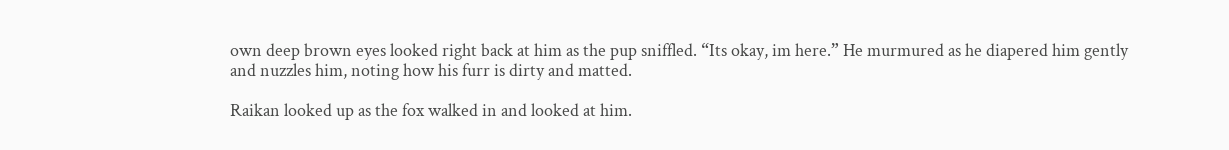own deep brown eyes looked right back at him as the pup sniffled. “Its okay, im here.” He murmured as he diapered him gently and nuzzles him, noting how his furr is dirty and matted.

Raikan looked up as the fox walked in and looked at him.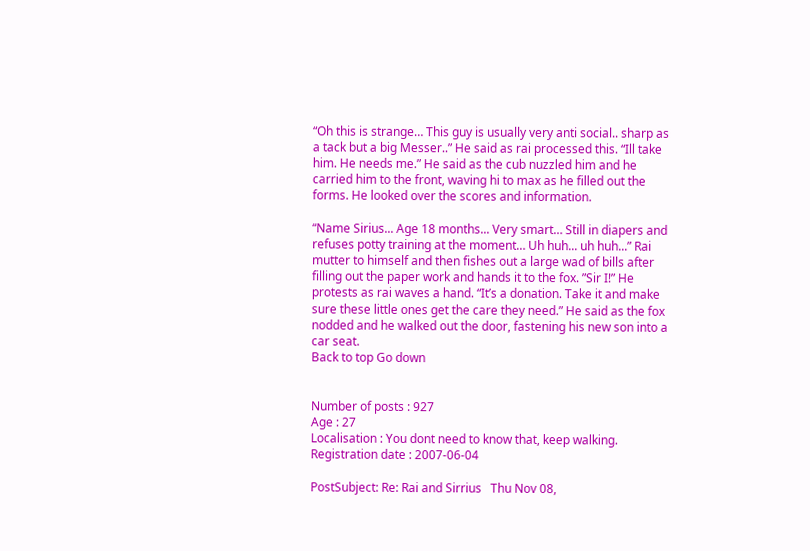“Oh this is strange… This guy is usually very anti social.. sharp as a tack but a big Messer..” He said as rai processed this. “Ill take him. He needs me.” He said as the cub nuzzled him and he carried him to the front, waving hi to max as he filled out the forms. He looked over the scores and information.

“Name Sirius... Age 18 months... Very smart… Still in diapers and refuses potty training at the moment… Uh huh... uh huh...” Rai mutter to himself and then fishes out a large wad of bills after filling out the paper work and hands it to the fox. ”Sir I!” He protests as rai waves a hand. “It’s a donation. Take it and make sure these little ones get the care they need.” He said as the fox nodded and he walked out the door, fastening his new son into a car seat.
Back to top Go down


Number of posts : 927
Age : 27
Localisation : You dont need to know that, keep walking.
Registration date : 2007-06-04

PostSubject: Re: Rai and Sirrius   Thu Nov 08,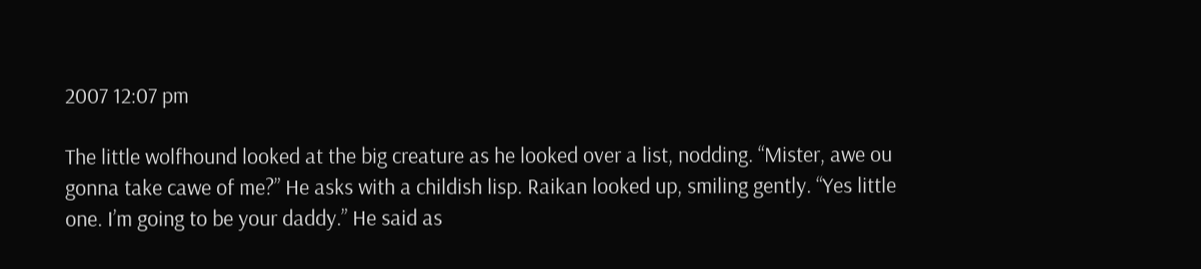2007 12:07 pm

The little wolfhound looked at the big creature as he looked over a list, nodding. “Mister, awe ou gonna take cawe of me?” He asks with a childish lisp. Raikan looked up, smiling gently. “Yes little one. I’m going to be your daddy.” He said as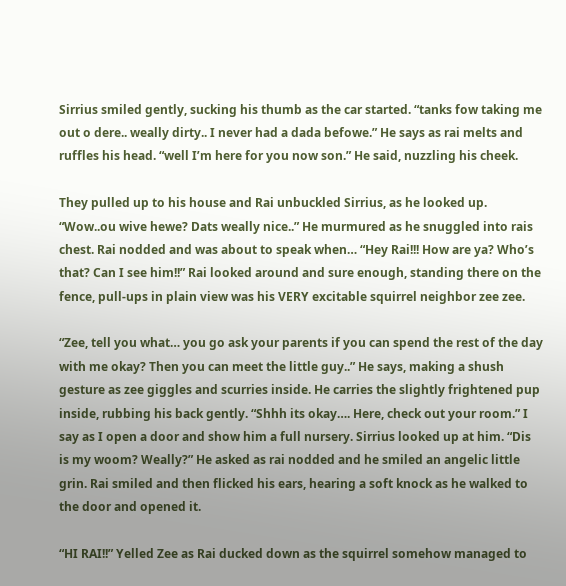Sirrius smiled gently, sucking his thumb as the car started. “tanks fow taking me out o dere.. weally dirty.. I never had a dada befowe.” He says as rai melts and ruffles his head. “well I’m here for you now son.” He said, nuzzling his cheek.

They pulled up to his house and Rai unbuckled Sirrius, as he looked up. “Wow..ou wive hewe? Dats weally nice..” He murmured as he snuggled into rais chest. Rai nodded and was about to speak when… “Hey Rai!!! How are ya? Who’s that? Can I see him!!” Rai looked around and sure enough, standing there on the fence, pull-ups in plain view was his VERY excitable squirrel neighbor zee zee.

“Zee, tell you what… you go ask your parents if you can spend the rest of the day with me okay? Then you can meet the little guy..” He says, making a shush gesture as zee giggles and scurries inside. He carries the slightly frightened pup inside, rubbing his back gently. “Shhh its okay…. Here, check out your room.” I say as I open a door and show him a full nursery. Sirrius looked up at him. “Dis is my woom? Weally?” He asked as rai nodded and he smiled an angelic little grin. Rai smiled and then flicked his ears, hearing a soft knock as he walked to the door and opened it.

“HI RAI!!” Yelled Zee as Rai ducked down as the squirrel somehow managed to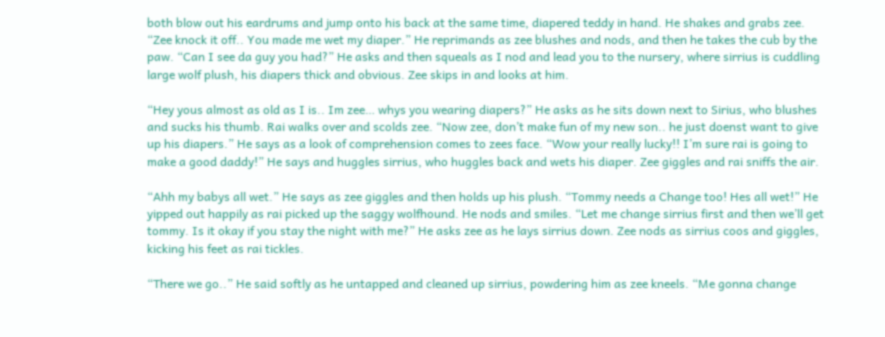both blow out his eardrums and jump onto his back at the same time, diapered teddy in hand. He shakes and grabs zee. “Zee knock it off.. You made me wet my diaper.” He reprimands as zee blushes and nods, and then he takes the cub by the paw. “Can I see da guy you had?” He asks and then squeals as I nod and lead you to the nursery, where sirrius is cuddling large wolf plush, his diapers thick and obvious. Zee skips in and looks at him.

“Hey yous almost as old as I is.. Im zee… whys you wearing diapers?” He asks as he sits down next to Sirius, who blushes and sucks his thumb. Rai walks over and scolds zee. “Now zee, don’t make fun of my new son.. he just doenst want to give up his diapers.” He says as a look of comprehension comes to zees face. “Wow your really lucky!! I’m sure rai is going to make a good daddy!” He says and huggles sirrius, who huggles back and wets his diaper. Zee giggles and rai sniffs the air.

“Ahh my babys all wet.” He says as zee giggles and then holds up his plush. “Tommy needs a Change too! Hes all wet!” He yipped out happily as rai picked up the saggy wolfhound. He nods and smiles. “Let me change sirrius first and then we’ll get tommy. Is it okay if you stay the night with me?” He asks zee as he lays sirrius down. Zee nods as sirrius coos and giggles, kicking his feet as rai tickles.

“There we go..” He said softly as he untapped and cleaned up sirrius, powdering him as zee kneels. “Me gonna change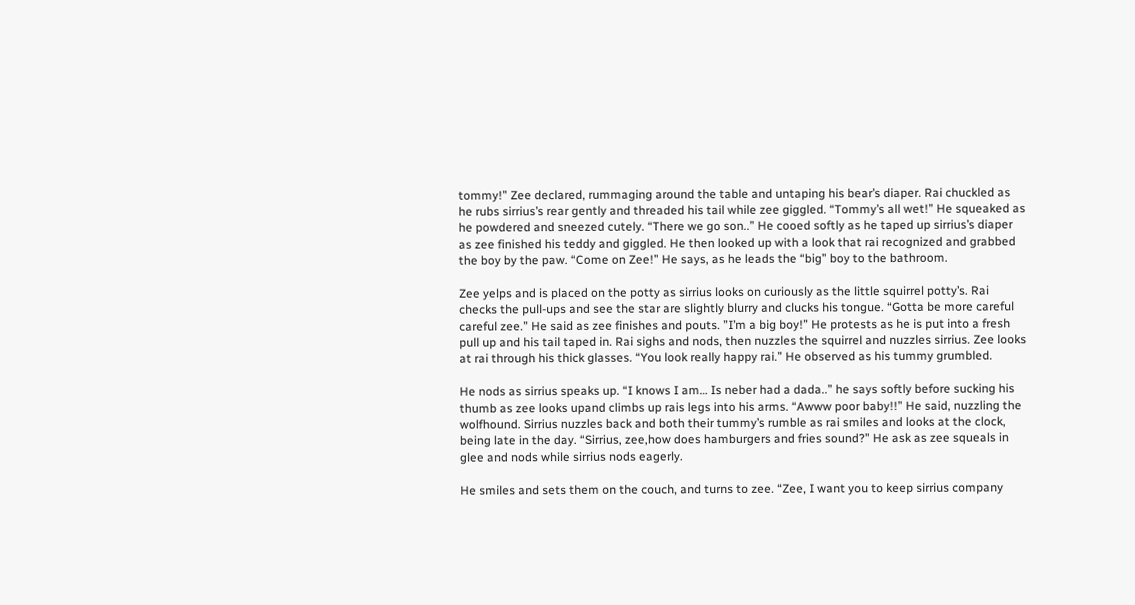tommy!” Zee declared, rummaging around the table and untaping his bear’s diaper. Rai chuckled as he rubs sirrius’s rear gently and threaded his tail while zee giggled. “Tommy’s all wet!” He squeaked as he powdered and sneezed cutely. “There we go son..” He cooed softly as he taped up sirrius’s diaper as zee finished his teddy and giggled. He then looked up with a look that rai recognized and grabbed the boy by the paw. “Come on Zee!” He says, as he leads the “big” boy to the bathroom.

Zee yelps and is placed on the potty as sirrius looks on curiously as the little squirrel potty’s. Rai checks the pull-ups and see the star are slightly blurry and clucks his tongue. “Gotta be more careful careful zee.” He said as zee finishes and pouts. ”I’m a big boy!” He protests as he is put into a fresh pull up and his tail taped in. Rai sighs and nods, then nuzzles the squirrel and nuzzles sirrius. Zee looks at rai through his thick glasses. “You look really happy rai.” He observed as his tummy grumbled.

He nods as sirrius speaks up. “I knows I am… Is neber had a dada..” he says softly before sucking his thumb as zee looks upand climbs up rais legs into his arms. “Awww poor baby!!” He said, nuzzling the wolfhound. Sirrius nuzzles back and both their tummy’s rumble as rai smiles and looks at the clock, being late in the day. “Sirrius, zee,how does hamburgers and fries sound?” He ask as zee squeals in glee and nods while sirrius nods eagerly.

He smiles and sets them on the couch, and turns to zee. “Zee, I want you to keep sirrius company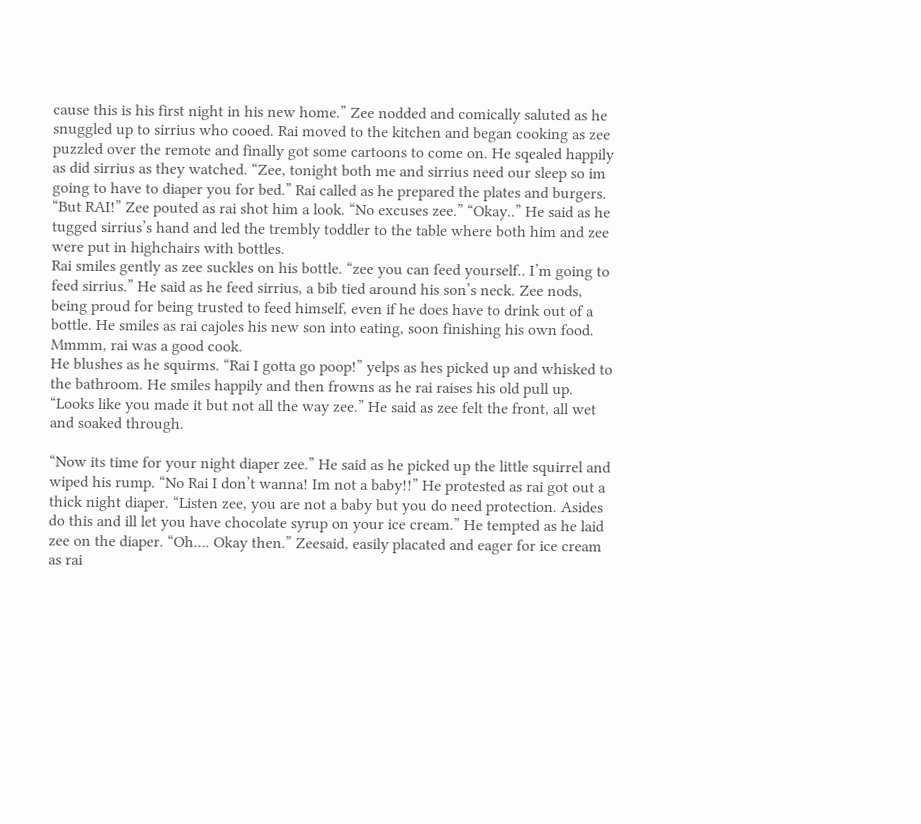cause this is his first night in his new home.” Zee nodded and comically saluted as he snuggled up to sirrius who cooed. Rai moved to the kitchen and began cooking as zee puzzled over the remote and finally got some cartoons to come on. He sqealed happily as did sirrius as they watched. “Zee, tonight both me and sirrius need our sleep so im going to have to diaper you for bed.” Rai called as he prepared the plates and burgers. “But RAI!” Zee pouted as rai shot him a look. “No excuses zee.” “Okay..” He said as he tugged sirrius’s hand and led the trembly toddler to the table where both him and zee were put in highchairs with bottles.
Rai smiles gently as zee suckles on his bottle. “zee you can feed yourself.. I’m going to feed sirrius.” He said as he feed sirrius, a bib tied around his son’s neck. Zee nods, being proud for being trusted to feed himself, even if he does have to drink out of a bottle. He smiles as rai cajoles his new son into eating, soon finishing his own food. Mmmm, rai was a good cook.
He blushes as he squirms. “Rai I gotta go poop!” yelps as hes picked up and whisked to the bathroom. He smiles happily and then frowns as he rai raises his old pull up. “Looks like you made it but not all the way zee.” He said as zee felt the front, all wet and soaked through.

“Now its time for your night diaper zee.” He said as he picked up the little squirrel and wiped his rump. “No Rai I don’t wanna! Im not a baby!!” He protested as rai got out a thick night diaper. “Listen zee, you are not a baby but you do need protection. Asides do this and ill let you have chocolate syrup on your ice cream.” He tempted as he laid zee on the diaper. “Oh…. Okay then.” Zeesaid, easily placated and eager for ice cream as rai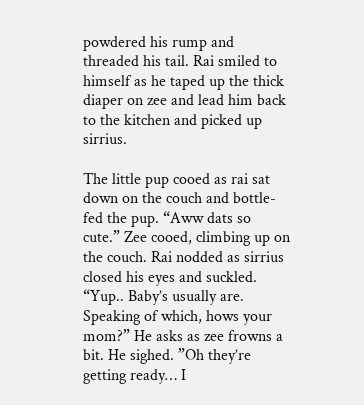powdered his rump and threaded his tail. Rai smiled to himself as he taped up the thick diaper on zee and lead him back to the kitchen and picked up sirrius.

The little pup cooed as rai sat down on the couch and bottle-fed the pup. “Aww dats so cute.” Zee cooed, climbing up on the couch. Rai nodded as sirrius closed his eyes and suckled. “Yup.. Baby’s usually are. Speaking of which, hows your mom?” He asks as zee frowns a bit. He sighed. ”Oh they’re getting ready… I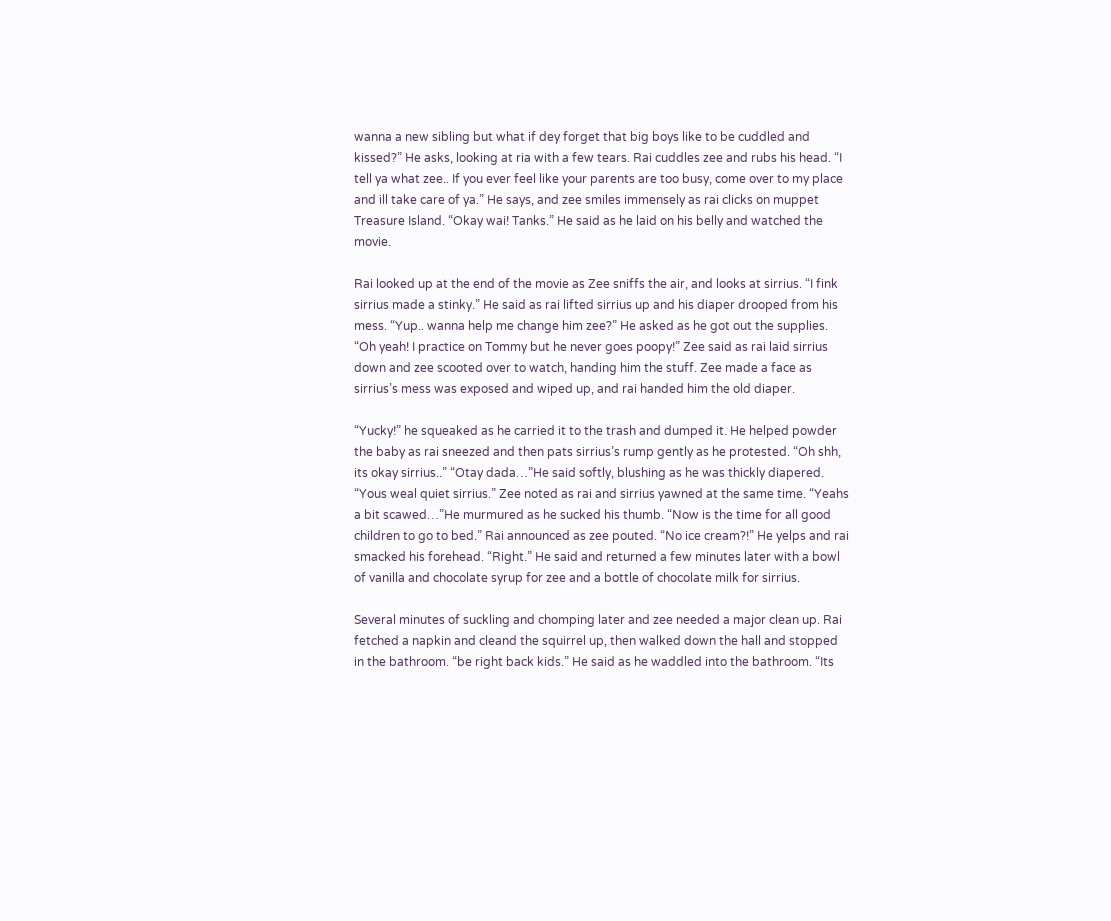wanna a new sibling but what if dey forget that big boys like to be cuddled and kissed?” He asks, looking at ria with a few tears. Rai cuddles zee and rubs his head. “I tell ya what zee.. If you ever feel like your parents are too busy, come over to my place and ill take care of ya.” He says, and zee smiles immensely as rai clicks on muppet Treasure Island. “Okay wai! Tanks.” He said as he laid on his belly and watched the movie.

Rai looked up at the end of the movie as Zee sniffs the air, and looks at sirrius. “I fink sirrius made a stinky.” He said as rai lifted sirrius up and his diaper drooped from his mess. “Yup.. wanna help me change him zee?” He asked as he got out the supplies. “Oh yeah! I practice on Tommy but he never goes poopy!” Zee said as rai laid sirrius down and zee scooted over to watch, handing him the stuff. Zee made a face as sirrius’s mess was exposed and wiped up, and rai handed him the old diaper.

“Yucky!” he squeaked as he carried it to the trash and dumped it. He helped powder the baby as rai sneezed and then pats sirrius’s rump gently as he protested. “Oh shh, its okay sirrius..” “Otay dada…”He said softly, blushing as he was thickly diapered. “Yous weal quiet sirrius.” Zee noted as rai and sirrius yawned at the same time. “Yeahs a bit scawed…”He murmured as he sucked his thumb. “Now is the time for all good children to go to bed.” Rai announced as zee pouted. “No ice cream?!” He yelps and rai smacked his forehead. “Right.” He said and returned a few minutes later with a bowl of vanilla and chocolate syrup for zee and a bottle of chocolate milk for sirrius.

Several minutes of suckling and chomping later and zee needed a major clean up. Rai fetched a napkin and cleand the squirrel up, then walked down the hall and stopped in the bathroom. “be right back kids.” He said as he waddled into the bathroom. “Its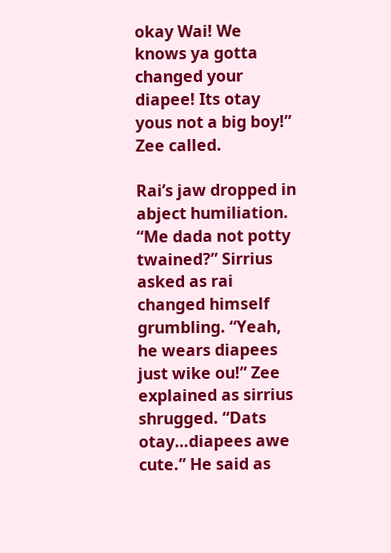okay Wai! We knows ya gotta changed your diapee! Its otay yous not a big boy!” Zee called.

Rai’s jaw dropped in abject humiliation. “Me dada not potty twained?” Sirrius asked as rai changed himself grumbling. “Yeah, he wears diapees just wike ou!” Zee explained as sirrius shrugged. “Dats otay…diapees awe cute.” He said as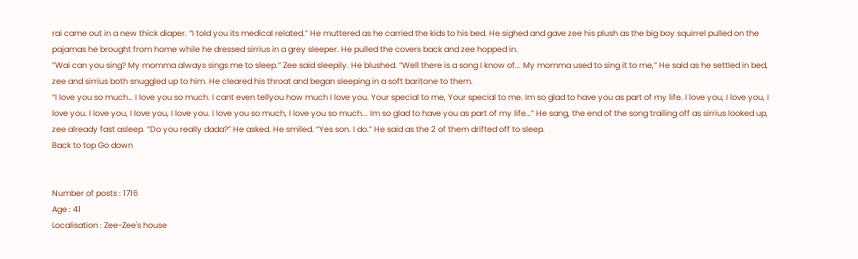rai came out in a new thick diaper. “I told you its medical related.” He muttered as he carried the kids to his bed. He sighed and gave zee his plush as the big boy squirrel pulled on the pajamas he brought from home while he dressed sirrius in a grey sleeper. He pulled the covers back and zee hopped in.
”Wai can you sing? My momma always sings me to sleep.” Zee said sleepily. He blushed. “Well there is a song I know of... My momma used to sing it to me,” He said as he settled in bed, zee and sirrius both snuggled up to him. He cleared his throat and began sleeping in a soft baritone to them.
“I love you so much… I love you so much. I cant even tellyou how much I love you. Your special to me, Your special to me. Im so glad to have you as part of my life. I love you, I love you, I love you. I love you, I love you, I love you. I love you so much, I love you so much... Im so glad to have you as part of my life…” He sang, the end of the song trailing off as sirrius looked up, zee already fast asleep. “Do you really dada?” He asked. He smiled. “Yes son. I do.” He said as the 2 of them drifted off to sleep.
Back to top Go down


Number of posts : 1716
Age : 41
Localisation : Zee-Zee's house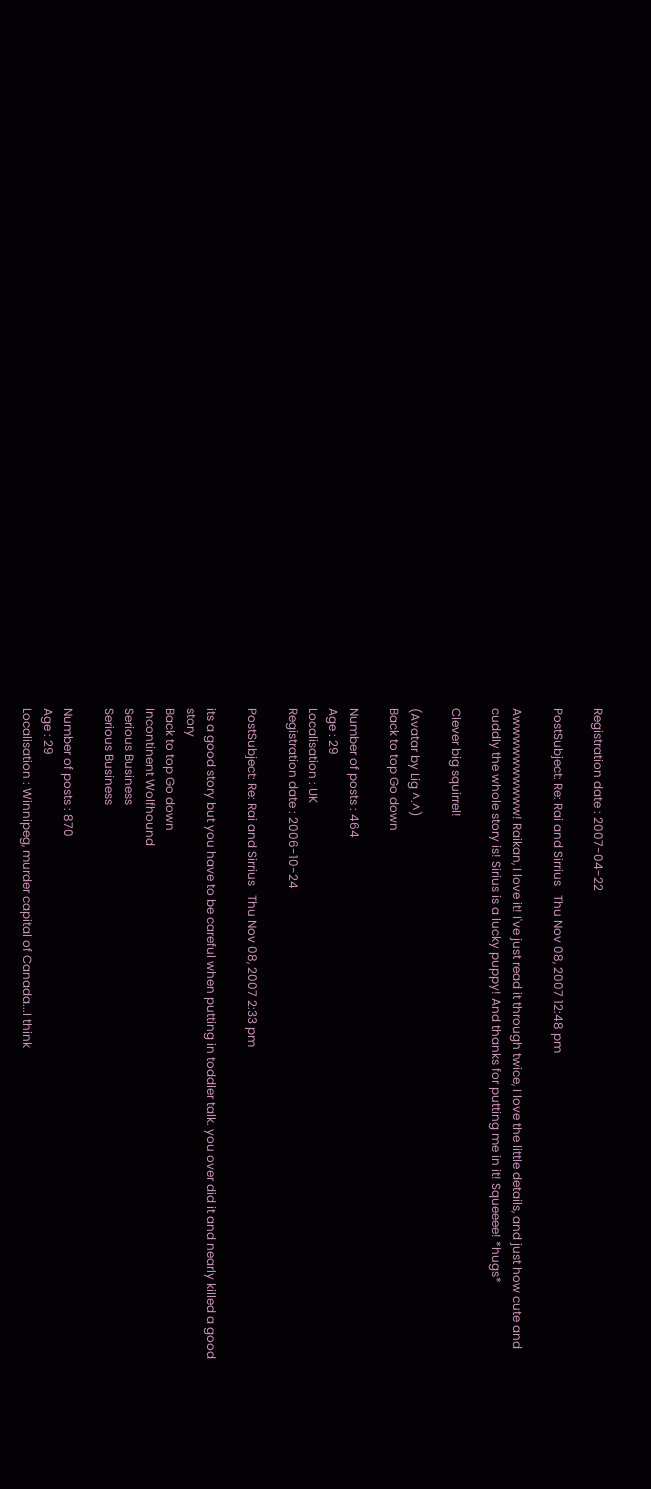Registration date : 2007-04-22

PostSubject: Re: Rai and Sirrius   Thu Nov 08, 2007 12:48 pm

Awwwwwwwwww! Raikan, I love it! I've just read it through twice, I love the little details, and just how cute and cuddly the whole story is! Sirius is a lucky puppy! And thanks for putting me in it! Squeeee! *hugs*

Clever big squirrel!

(Avatar by Lig ^.^)
Back to top Go down

Number of posts : 464
Age : 29
Localisation : UK
Registration date : 2006-10-24

PostSubject: Re: Rai and Sirrius   Thu Nov 08, 2007 2:33 pm

its a good story but you have to be careful when putting in toddler talk. you over did it and nearly killed a good story
Back to top Go down
Incontinent Wolfhound
Serious Business
Serious Business

Number of posts : 870
Age : 29
Localisation : Winnipeg, murder capital of Canada...I think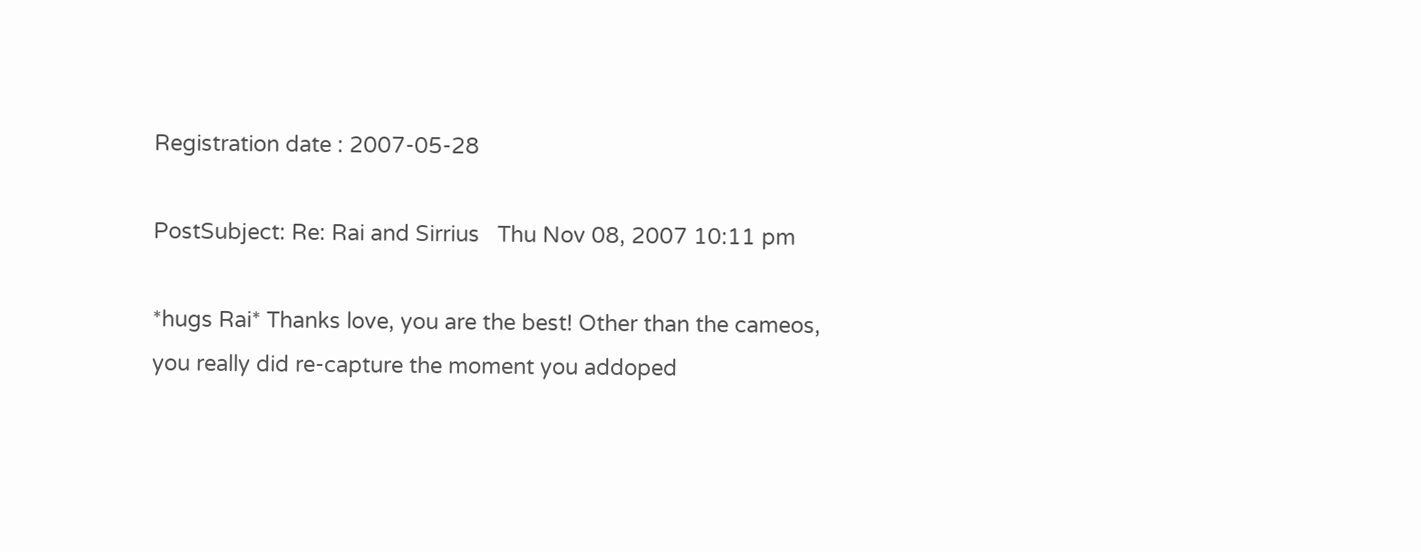Registration date : 2007-05-28

PostSubject: Re: Rai and Sirrius   Thu Nov 08, 2007 10:11 pm

*hugs Rai* Thanks love, you are the best! Other than the cameos, you really did re-capture the moment you addoped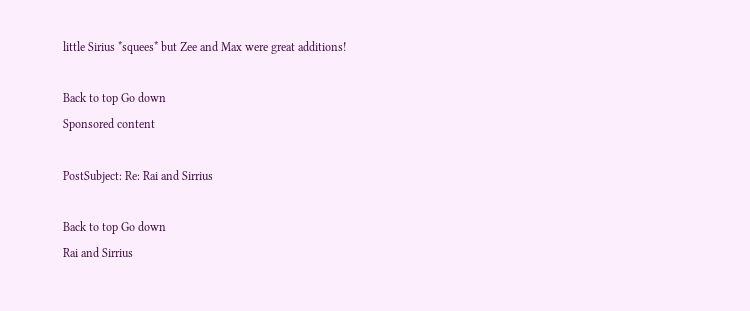little Sirius *squees* but Zee and Max were great additions!

Back to top Go down
Sponsored content

PostSubject: Re: Rai and Sirrius

Back to top Go down
Rai and Sirrius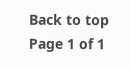Back to top
Page 1 of 1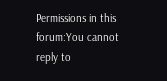Permissions in this forum:You cannot reply to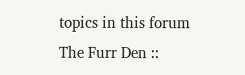topics in this forum
The Furr Den ::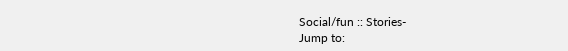Social/fun :: Stories-
Jump to: